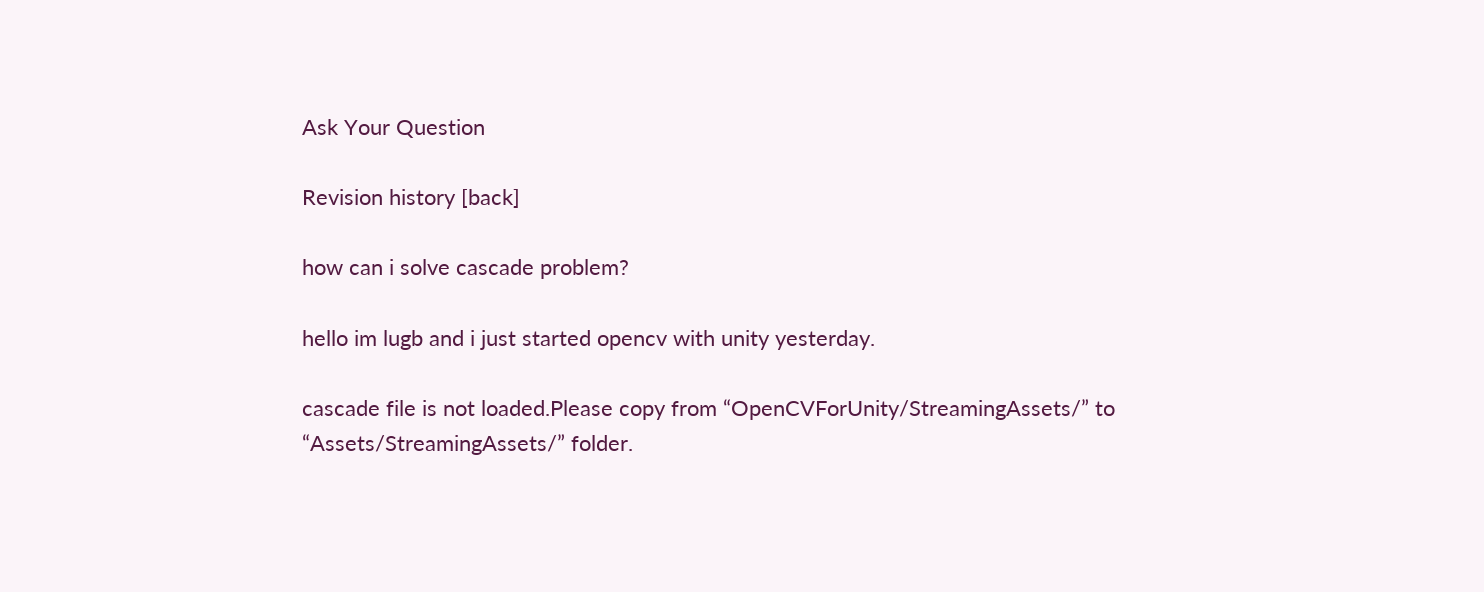Ask Your Question

Revision history [back]

how can i solve cascade problem?

hello im lugb and i just started opencv with unity yesterday.

cascade file is not loaded.Please copy from “OpenCVForUnity/StreamingAssets/” to “Assets/StreamingAssets/” folder.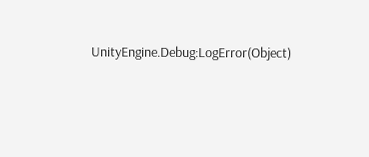UnityEngine.Debug:LogError(Object)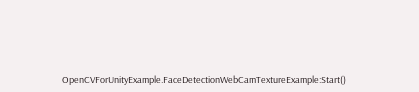OpenCVForUnityExample.FaceDetectionWebCamTextureExample:Start()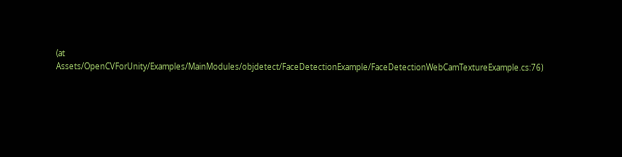(at Assets/OpenCVForUnity/Examples/MainModules/objdetect/FaceDetectionExample/FaceDetectionWebCamTextureExample.cs:76)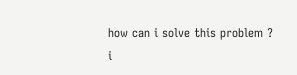how can i solve this problem ? i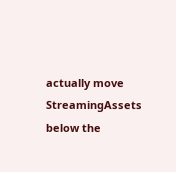actually move StreamingAssets below the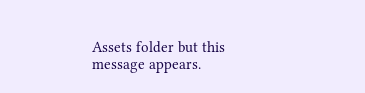Assets folder but this message appears.